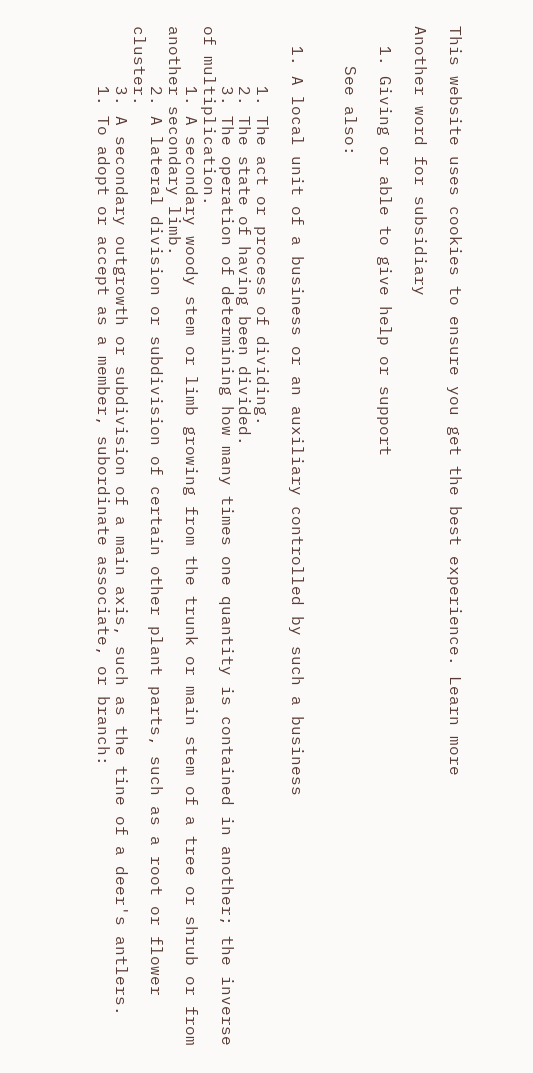This website uses cookies to ensure you get the best experience. Learn more

Another word for subsidiary

  1. Giving or able to give help or support

    See also:


  1. A local unit of a business or an auxiliary controlled by such a business

      1. The act or process of dividing.
      2. The state of having been divided.
      3. The operation of determining how many times one quantity is contained in another; the inverse of multiplication.
      1. A secondary woody stem or limb growing from the trunk or main stem of a tree or shrub or from another secondary limb.
      2. A lateral division or subdivision of certain other plant parts, such as a root or flower cluster.
      3. A secondary outgrowth or subdivision of a main axis, such as the tine of a deer's antlers.
      1. To adopt or accept as a member, subordinate associate, or branch: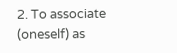2. To associate (oneself) as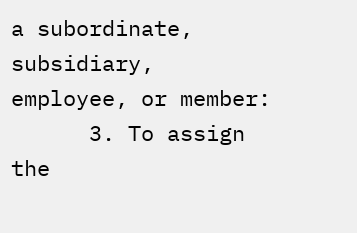a subordinate, subsidiary, employee, or member:
      3. To assign the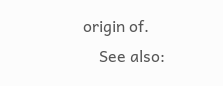origin of.
    See also: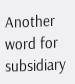Another word for subsidiary